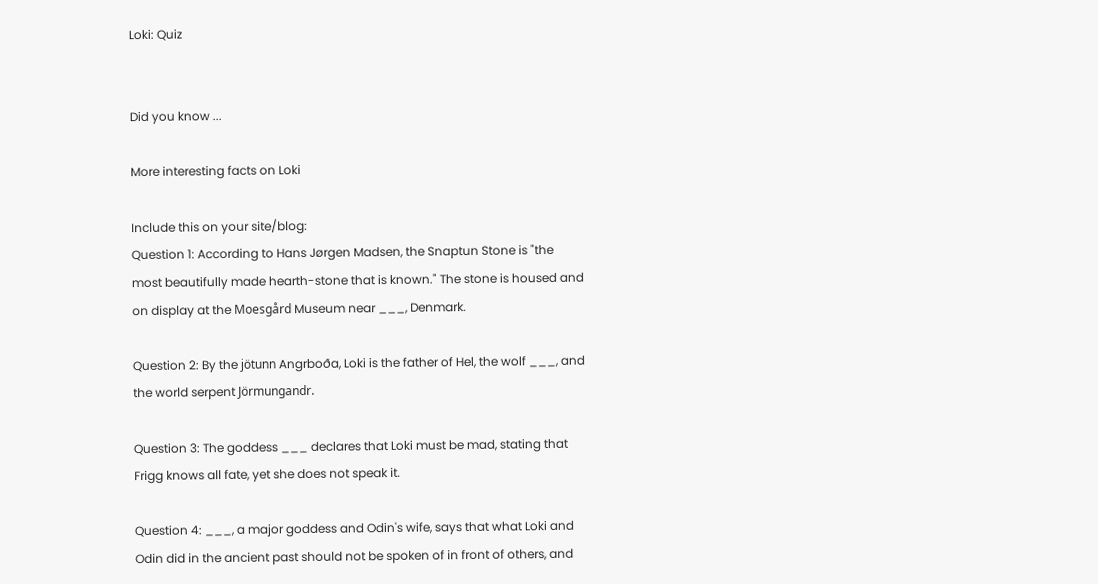Loki: Quiz


Did you know ...

More interesting facts on Loki

Include this on your site/blog:
Question 1: According to Hans Jørgen Madsen, the Snaptun Stone is "the most beautifully made hearth-stone that is known." The stone is housed and on display at the Moesgård Museum near ___, Denmark.

Question 2: By the jötunn Angrboða, Loki is the father of Hel, the wolf ___, and the world serpent Jörmungandr.

Question 3: The goddess ___ declares that Loki must be mad, stating that Frigg knows all fate, yet she does not speak it.

Question 4: ___, a major goddess and Odin's wife, says that what Loki and Odin did in the ancient past should not be spoken of in front of others, and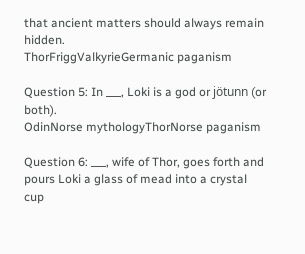that ancient matters should always remain hidden.
ThorFriggValkyrieGermanic paganism

Question 5: In ___, Loki is a god or jötunn (or both).
OdinNorse mythologyThorNorse paganism

Question 6: ___, wife of Thor, goes forth and pours Loki a glass of mead into a crystal cup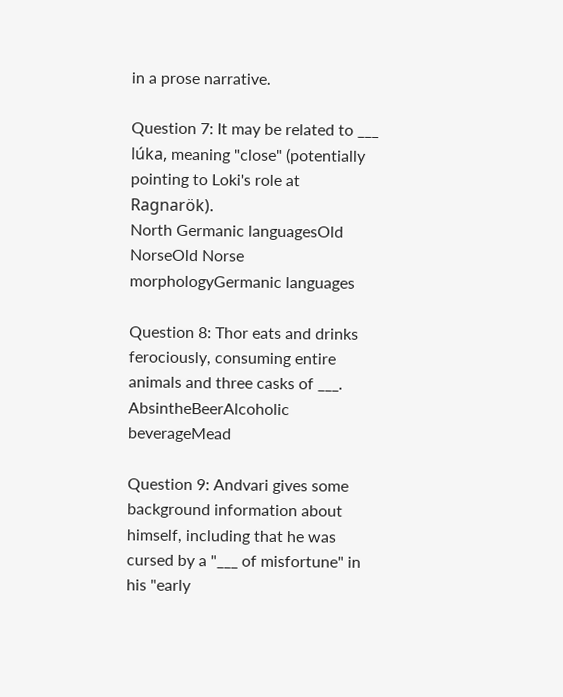in a prose narrative.

Question 7: It may be related to ___ lúka, meaning "close" (potentially pointing to Loki's role at Ragnarök).
North Germanic languagesOld NorseOld Norse morphologyGermanic languages

Question 8: Thor eats and drinks ferociously, consuming entire animals and three casks of ___.
AbsintheBeerAlcoholic beverageMead

Question 9: Andvari gives some background information about himself, including that he was cursed by a "___ of misfortune" in his "early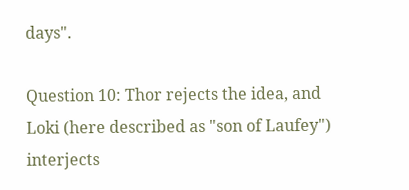days".

Question 10: Thor rejects the idea, and Loki (here described as "son of Laufey") interjects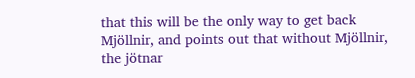that this will be the only way to get back Mjöllnir, and points out that without Mjöllnir, the jötnar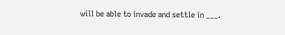will be able to invade and settle in ___.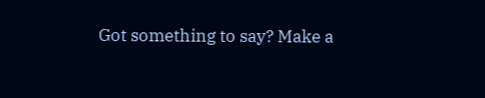Got something to say? Make a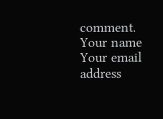comment.
Your name
Your email address